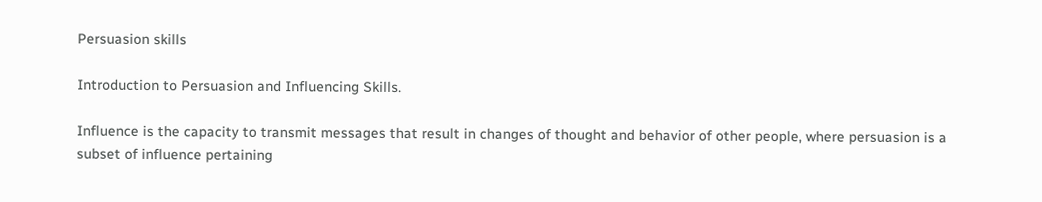Persuasion skills

Introduction to Persuasion and Influencing Skills.

Influence is the capacity to transmit messages that result in changes of thought and behavior of other people, where persuasion is a subset of influence pertaining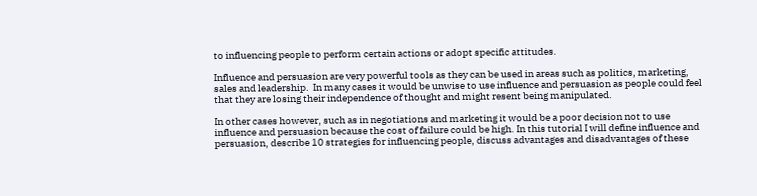to influencing people to perform certain actions or adopt specific attitudes.

Influence and persuasion are very powerful tools as they can be used in areas such as politics, marketing, sales and leadership.  In many cases it would be unwise to use influence and persuasion as people could feel that they are losing their independence of thought and might resent being manipulated.

In other cases however, such as in negotiations and marketing it would be a poor decision not to use influence and persuasion because the cost of failure could be high. In this tutorial I will define influence and persuasion, describe 10 strategies for influencing people, discuss advantages and disadvantages of these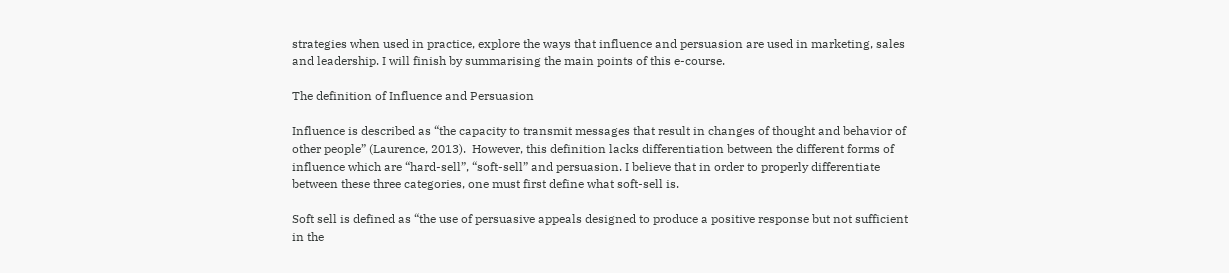strategies when used in practice, explore the ways that influence and persuasion are used in marketing, sales and leadership. I will finish by summarising the main points of this e-course.

The definition of Influence and Persuasion

Influence is described as “the capacity to transmit messages that result in changes of thought and behavior of other people” (Laurence, 2013).  However, this definition lacks differentiation between the different forms of influence which are “hard-sell”, “soft-sell” and persuasion. I believe that in order to properly differentiate between these three categories, one must first define what soft-sell is.

Soft sell is defined as “the use of persuasive appeals designed to produce a positive response but not sufficient in the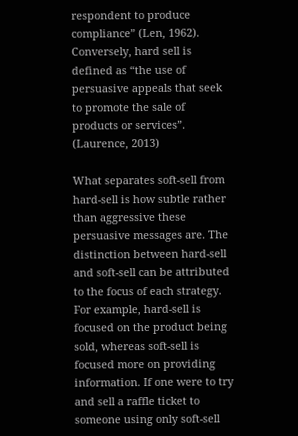respondent to produce compliance” (Len, 1962).  Conversely, hard sell is defined as “the use of persuasive appeals that seek to promote the sale of products or services”. (Laurence, 2013)

What separates soft-sell from hard-sell is how subtle rather than aggressive these persuasive messages are. The distinction between hard-sell and soft-sell can be attributed to the focus of each strategy. For example, hard-sell is focused on the product being sold, whereas soft-sell is focused more on providing information. If one were to try and sell a raffle ticket to someone using only soft-sell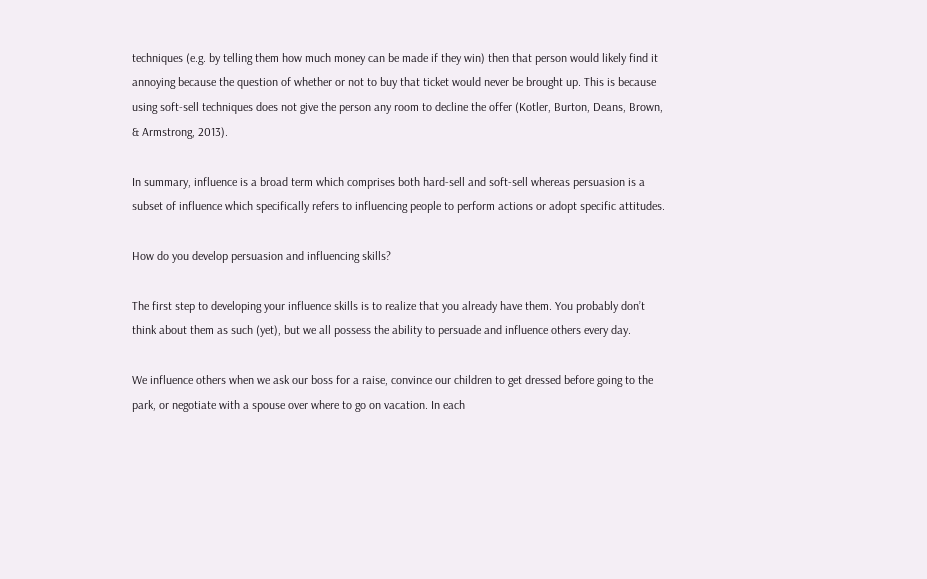techniques (e.g. by telling them how much money can be made if they win) then that person would likely find it annoying because the question of whether or not to buy that ticket would never be brought up. This is because using soft-sell techniques does not give the person any room to decline the offer (Kotler, Burton, Deans, Brown, & Armstrong, 2013).

In summary, influence is a broad term which comprises both hard-sell and soft-sell whereas persuasion is a subset of influence which specifically refers to influencing people to perform actions or adopt specific attitudes.

How do you develop persuasion and influencing skills?

The first step to developing your influence skills is to realize that you already have them. You probably don’t think about them as such (yet), but we all possess the ability to persuade and influence others every day.

We influence others when we ask our boss for a raise, convince our children to get dressed before going to the park, or negotiate with a spouse over where to go on vacation. In each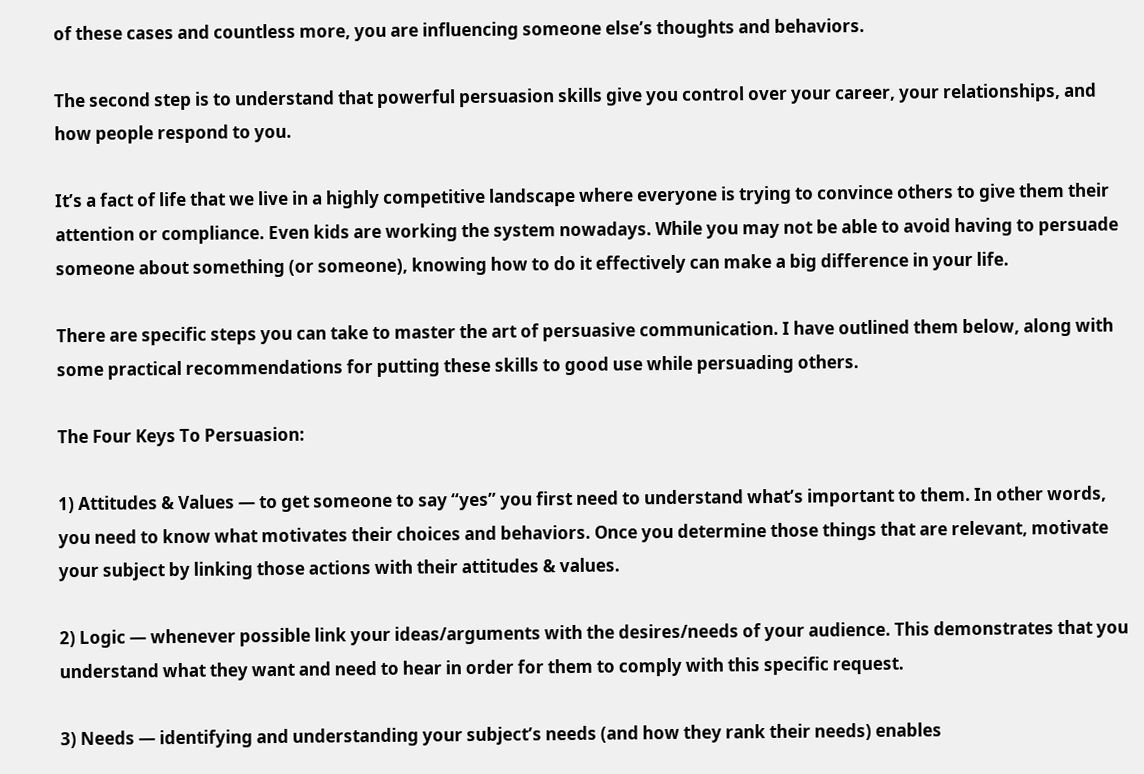of these cases and countless more, you are influencing someone else’s thoughts and behaviors.

The second step is to understand that powerful persuasion skills give you control over your career, your relationships, and how people respond to you.

It’s a fact of life that we live in a highly competitive landscape where everyone is trying to convince others to give them their attention or compliance. Even kids are working the system nowadays. While you may not be able to avoid having to persuade someone about something (or someone), knowing how to do it effectively can make a big difference in your life.

There are specific steps you can take to master the art of persuasive communication. I have outlined them below, along with some practical recommendations for putting these skills to good use while persuading others.

The Four Keys To Persuasion:

1) Attitudes & Values — to get someone to say “yes” you first need to understand what’s important to them. In other words, you need to know what motivates their choices and behaviors. Once you determine those things that are relevant, motivate your subject by linking those actions with their attitudes & values.

2) Logic — whenever possible link your ideas/arguments with the desires/needs of your audience. This demonstrates that you understand what they want and need to hear in order for them to comply with this specific request.

3) Needs — identifying and understanding your subject’s needs (and how they rank their needs) enables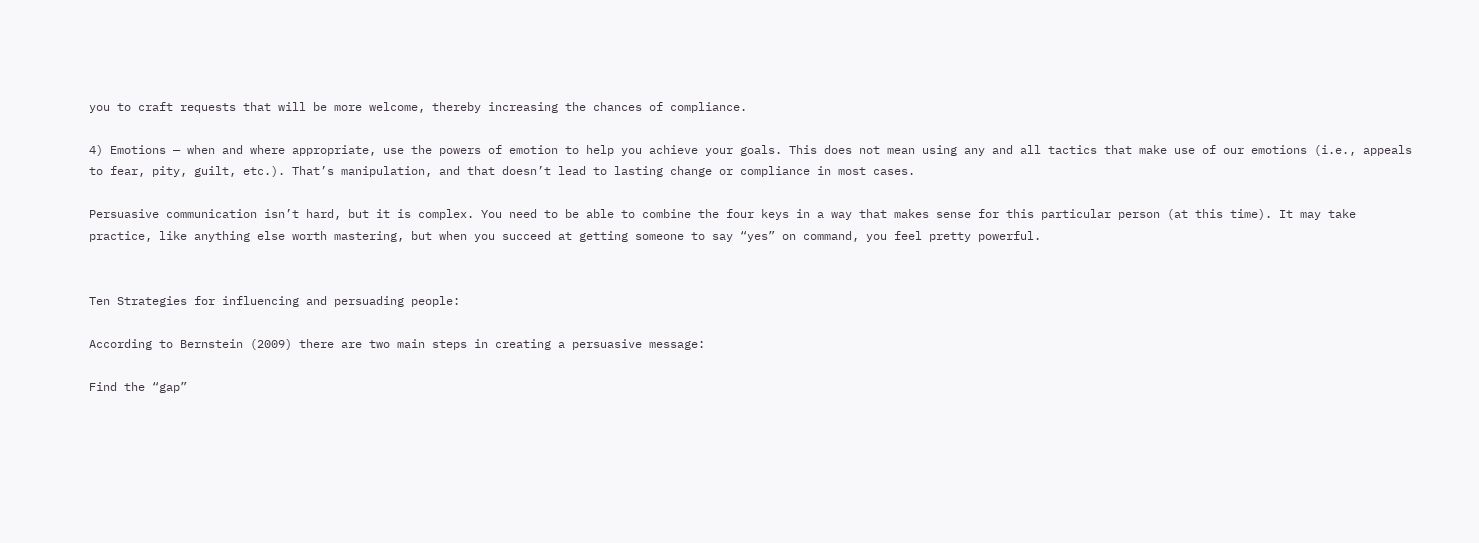you to craft requests that will be more welcome, thereby increasing the chances of compliance.

4) Emotions — when and where appropriate, use the powers of emotion to help you achieve your goals. This does not mean using any and all tactics that make use of our emotions (i.e., appeals to fear, pity, guilt, etc.). That’s manipulation, and that doesn’t lead to lasting change or compliance in most cases.

Persuasive communication isn’t hard, but it is complex. You need to be able to combine the four keys in a way that makes sense for this particular person (at this time). It may take practice, like anything else worth mastering, but when you succeed at getting someone to say “yes” on command, you feel pretty powerful.


Ten Strategies for influencing and persuading people:

According to Bernstein (2009) there are two main steps in creating a persuasive message:

Find the “gap”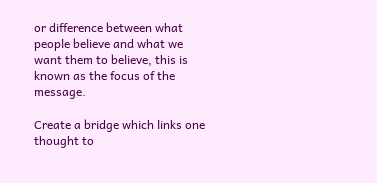or difference between what people believe and what we want them to believe, this is known as the focus of the message.

Create a bridge which links one thought to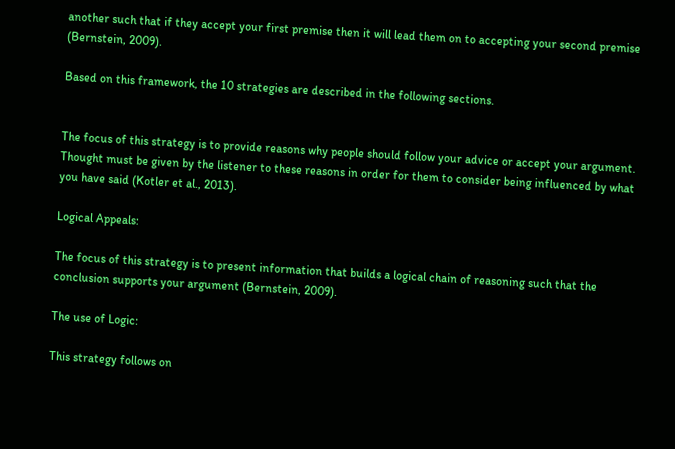another such that if they accept your first premise then it will lead them on to accepting your second premise (Bernstein, 2009).

Based on this framework, the 10 strategies are described in the following sections.


The focus of this strategy is to provide reasons why people should follow your advice or accept your argument.  Thought must be given by the listener to these reasons in order for them to consider being influenced by what you have said (Kotler et al., 2013).

Logical Appeals:

The focus of this strategy is to present information that builds a logical chain of reasoning such that the conclusion supports your argument (Bernstein, 2009).

The use of Logic:

This strategy follows on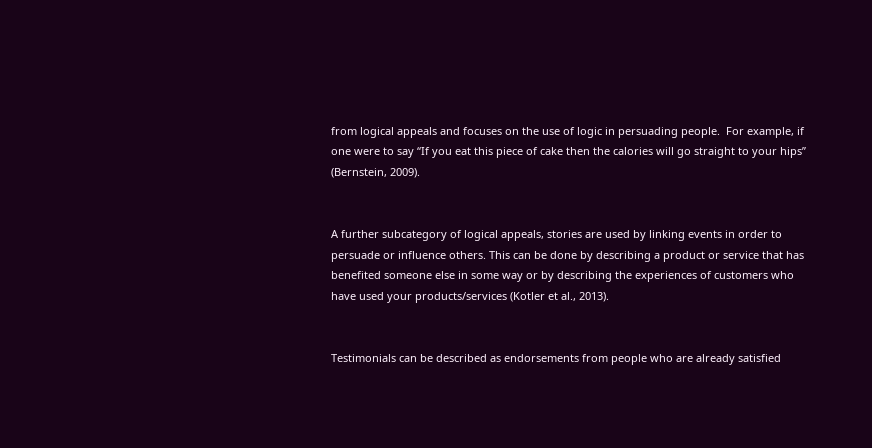from logical appeals and focuses on the use of logic in persuading people.  For example, if one were to say “If you eat this piece of cake then the calories will go straight to your hips” (Bernstein, 2009).


A further subcategory of logical appeals, stories are used by linking events in order to persuade or influence others. This can be done by describing a product or service that has benefited someone else in some way or by describing the experiences of customers who have used your products/services (Kotler et al., 2013).


Testimonials can be described as endorsements from people who are already satisfied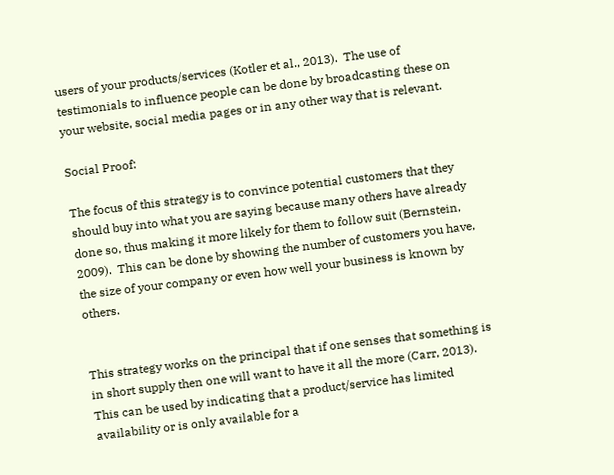users of your products/services (Kotler et al., 2013).  The use of testimonials to influence people can be done by broadcasting these on your website, social media pages or in any other way that is relevant.

Social Proof:

The focus of this strategy is to convince potential customers that they should buy into what you are saying because many others have already done so, thus making it more likely for them to follow suit (Bernstein, 2009).  This can be done by showing the number of customers you have, the size of your company or even how well your business is known by others.


This strategy works on the principal that if one senses that something is in short supply then one will want to have it all the more (Carr, 2013).  This can be used by indicating that a product/service has limited availability or is only available for a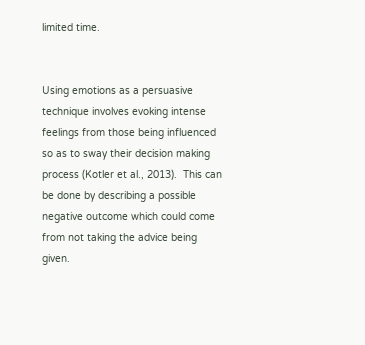limited time.


Using emotions as a persuasive technique involves evoking intense feelings from those being influenced so as to sway their decision making process (Kotler et al., 2013).  This can be done by describing a possible negative outcome which could come from not taking the advice being given.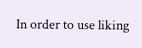In order to use liking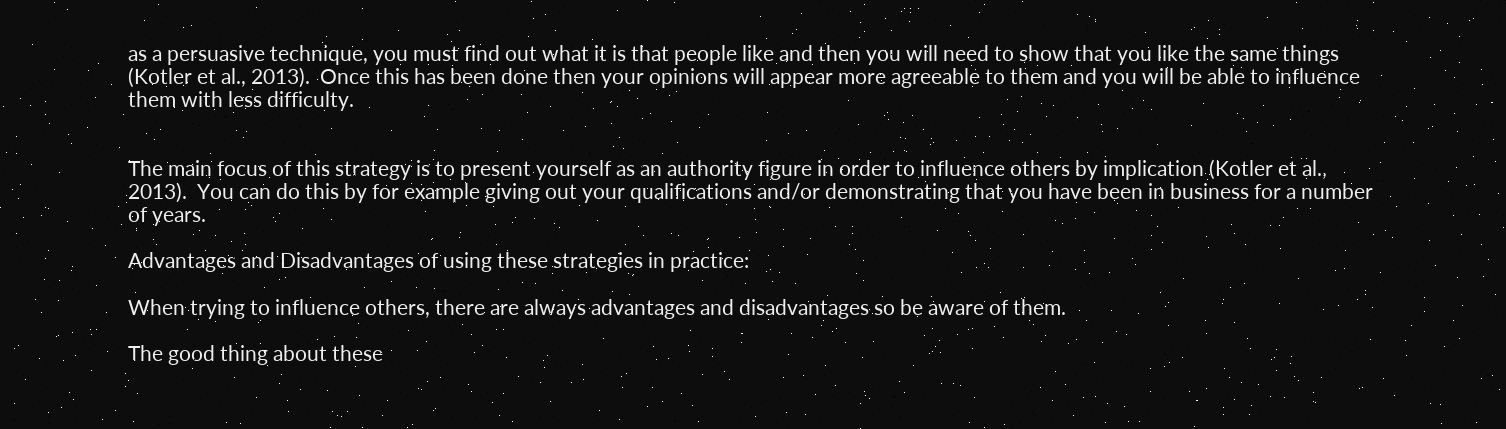as a persuasive technique, you must find out what it is that people like and then you will need to show that you like the same things (Kotler et al., 2013).  Once this has been done then your opinions will appear more agreeable to them and you will be able to influence them with less difficulty.


The main focus of this strategy is to present yourself as an authority figure in order to influence others by implication (Kotler et al., 2013).  You can do this by for example giving out your qualifications and/or demonstrating that you have been in business for a number of years.

Advantages and Disadvantages of using these strategies in practice:

When trying to influence others, there are always advantages and disadvantages so be aware of them.

The good thing about these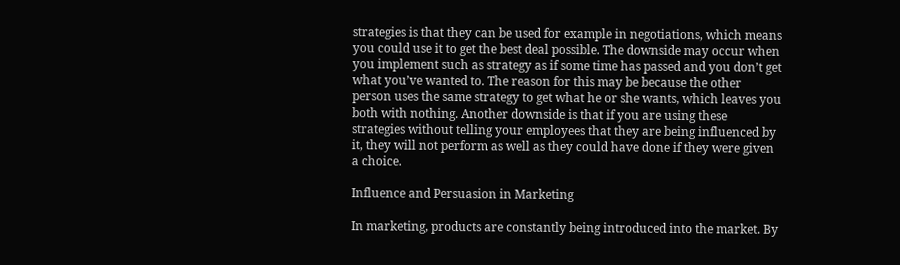strategies is that they can be used for example in negotiations, which means you could use it to get the best deal possible. The downside may occur when you implement such as strategy as if some time has passed and you don’t get what you’ve wanted to. The reason for this may be because the other person uses the same strategy to get what he or she wants, which leaves you both with nothing. Another downside is that if you are using these strategies without telling your employees that they are being influenced by it, they will not perform as well as they could have done if they were given a choice.

Influence and Persuasion in Marketing

In marketing, products are constantly being introduced into the market. By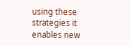using these strategies it enables new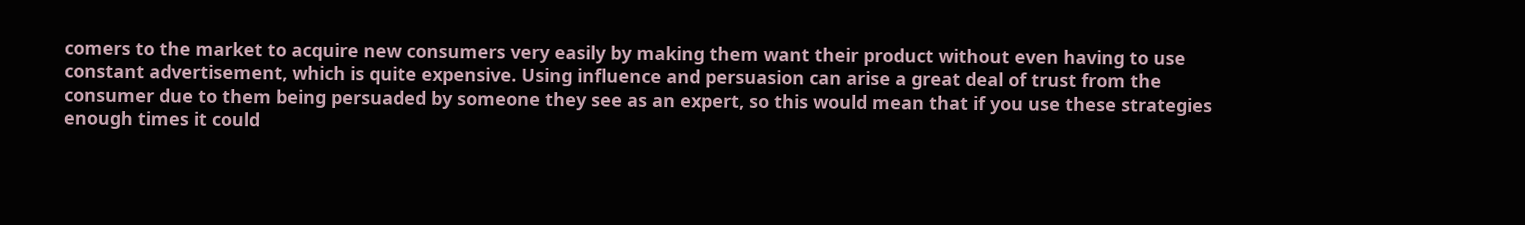comers to the market to acquire new consumers very easily by making them want their product without even having to use constant advertisement, which is quite expensive. Using influence and persuasion can arise a great deal of trust from the consumer due to them being persuaded by someone they see as an expert, so this would mean that if you use these strategies enough times it could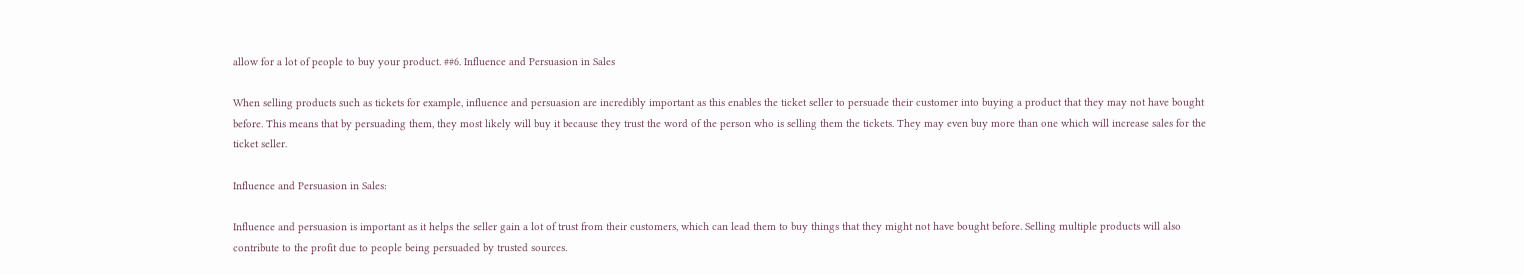allow for a lot of people to buy your product. ##6. Influence and Persuasion in Sales

When selling products such as tickets for example, influence and persuasion are incredibly important as this enables the ticket seller to persuade their customer into buying a product that they may not have bought before. This means that by persuading them, they most likely will buy it because they trust the word of the person who is selling them the tickets. They may even buy more than one which will increase sales for the ticket seller.

Influence and Persuasion in Sales:

Influence and persuasion is important as it helps the seller gain a lot of trust from their customers, which can lead them to buy things that they might not have bought before. Selling multiple products will also contribute to the profit due to people being persuaded by trusted sources.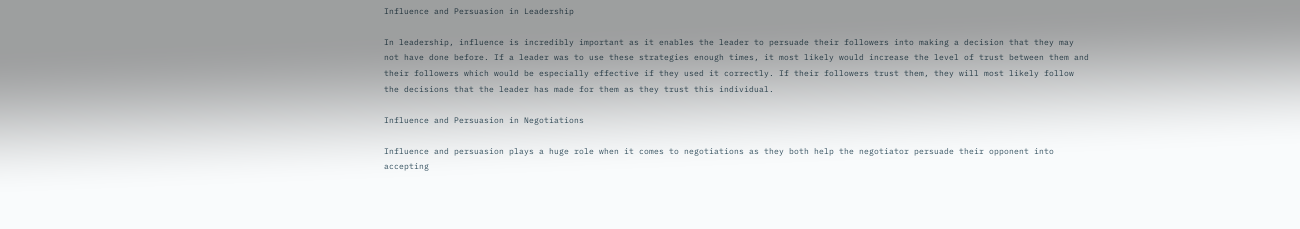Influence and Persuasion in Leadership

In leadership, influence is incredibly important as it enables the leader to persuade their followers into making a decision that they may not have done before. If a leader was to use these strategies enough times, it most likely would increase the level of trust between them and their followers which would be especially effective if they used it correctly. If their followers trust them, they will most likely follow the decisions that the leader has made for them as they trust this individual.

Influence and Persuasion in Negotiations

Influence and persuasion plays a huge role when it comes to negotiations as they both help the negotiator persuade their opponent into accepting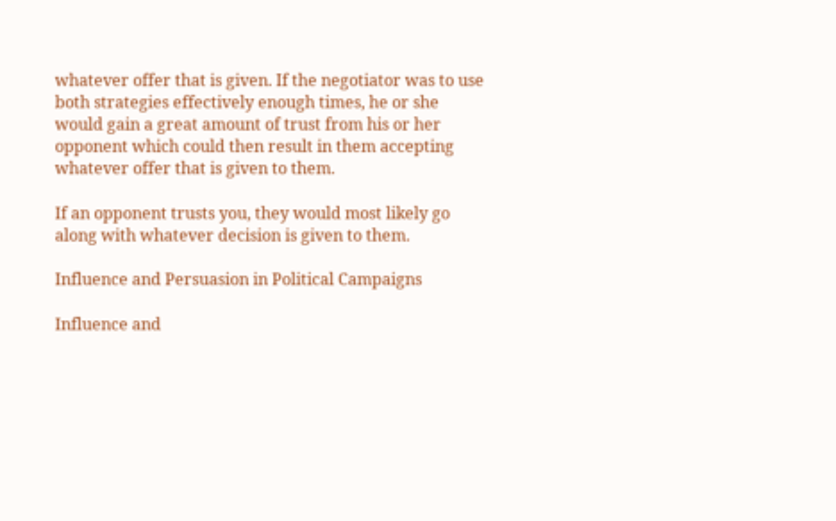whatever offer that is given. If the negotiator was to use both strategies effectively enough times, he or she would gain a great amount of trust from his or her opponent which could then result in them accepting whatever offer that is given to them.

If an opponent trusts you, they would most likely go along with whatever decision is given to them.

Influence and Persuasion in Political Campaigns

Influence and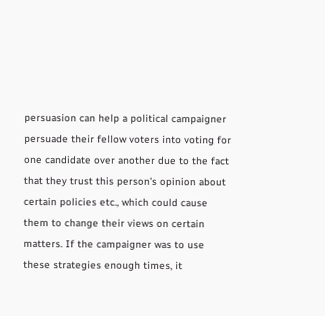persuasion can help a political campaigner persuade their fellow voters into voting for one candidate over another due to the fact that they trust this person’s opinion about certain policies etc., which could cause them to change their views on certain matters. If the campaigner was to use these strategies enough times, it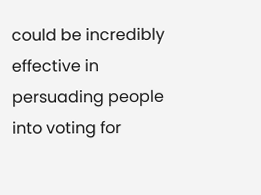could be incredibly effective in persuading people into voting for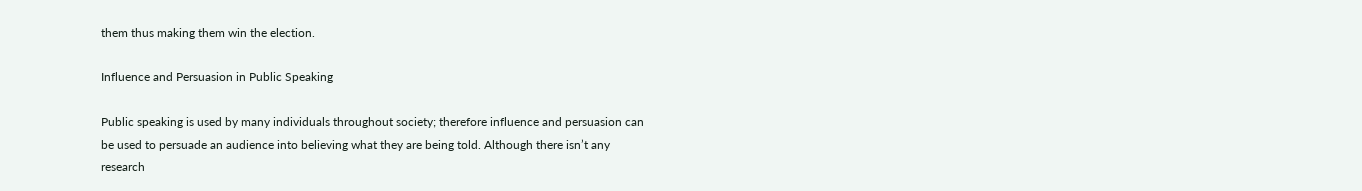them thus making them win the election.

Influence and Persuasion in Public Speaking

Public speaking is used by many individuals throughout society; therefore influence and persuasion can be used to persuade an audience into believing what they are being told. Although there isn’t any research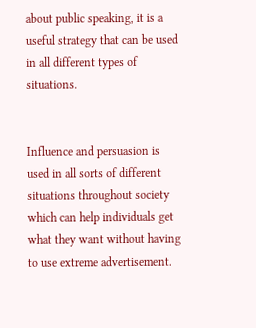about public speaking, it is a useful strategy that can be used in all different types of situations.


Influence and persuasion is used in all sorts of different situations throughout society which can help individuals get what they want without having to use extreme advertisement.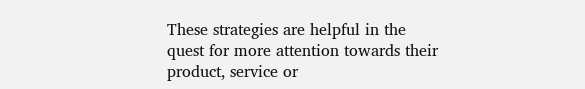These strategies are helpful in the quest for more attention towards their product, service or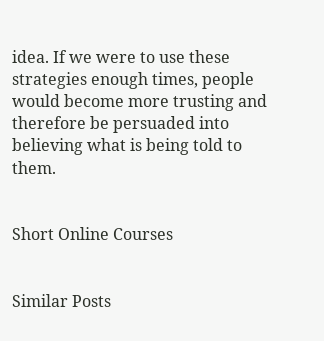idea. If we were to use these strategies enough times, people would become more trusting and therefore be persuaded into believing what is being told to them.


Short Online Courses


Similar Posts